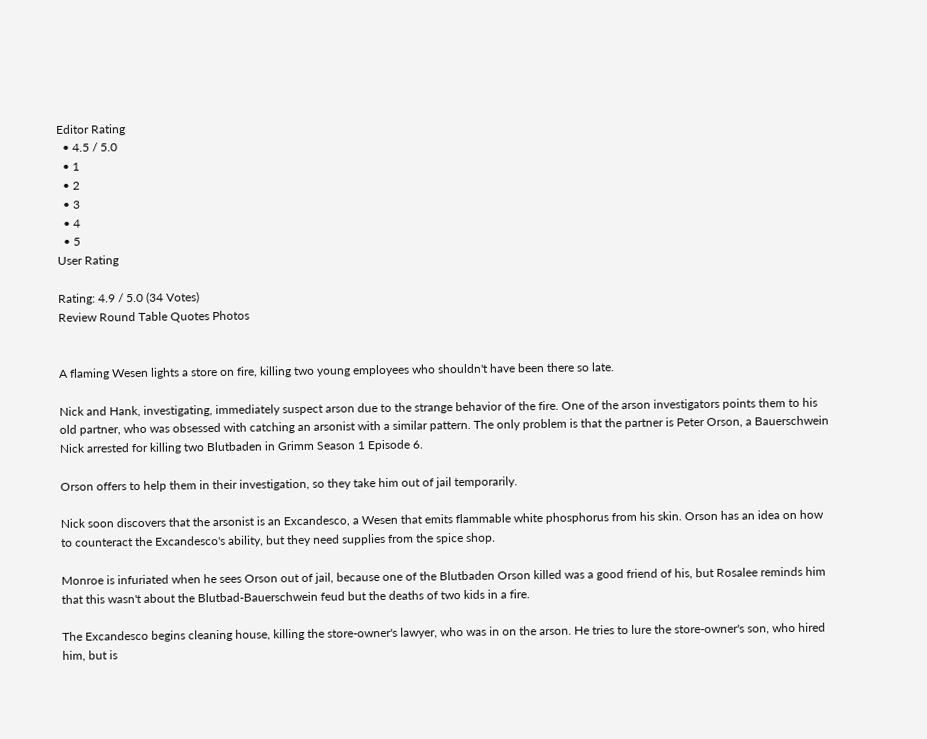Editor Rating
  • 4.5 / 5.0
  • 1
  • 2
  • 3
  • 4
  • 5
User Rating

Rating: 4.9 / 5.0 (34 Votes)
Review Round Table Quotes Photos


A flaming Wesen lights a store on fire, killing two young employees who shouldn't have been there so late.

Nick and Hank, investigating, immediately suspect arson due to the strange behavior of the fire. One of the arson investigators points them to his old partner, who was obsessed with catching an arsonist with a similar pattern. The only problem is that the partner is Peter Orson, a Bauerschwein Nick arrested for killing two Blutbaden in Grimm Season 1 Episode 6.

Orson offers to help them in their investigation, so they take him out of jail temporarily.

Nick soon discovers that the arsonist is an Excandesco, a Wesen that emits flammable white phosphorus from his skin. Orson has an idea on how to counteract the Excandesco's ability, but they need supplies from the spice shop.

Monroe is infuriated when he sees Orson out of jail, because one of the Blutbaden Orson killed was a good friend of his, but Rosalee reminds him that this wasn't about the Blutbad-Bauerschwein feud but the deaths of two kids in a fire.

The Excandesco begins cleaning house, killing the store-owner's lawyer, who was in on the arson. He tries to lure the store-owner's son, who hired him, but is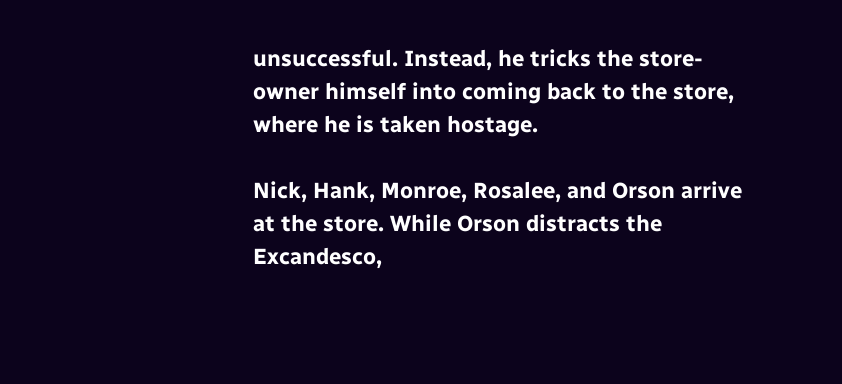unsuccessful. Instead, he tricks the store-owner himself into coming back to the store, where he is taken hostage.

Nick, Hank, Monroe, Rosalee, and Orson arrive at the store. While Orson distracts the Excandesco,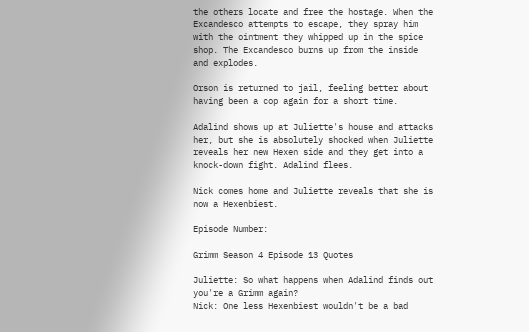the others locate and free the hostage. When the Excandesco attempts to escape, they spray him with the ointment they whipped up in the spice shop. The Excandesco burns up from the inside and explodes.

Orson is returned to jail, feeling better about having been a cop again for a short time.

Adalind shows up at Juliette's house and attacks her, but she is absolutely shocked when Juliette reveals her new Hexen side and they get into a knock-down fight. Adalind flees.

Nick comes home and Juliette reveals that she is now a Hexenbiest.

Episode Number:

Grimm Season 4 Episode 13 Quotes

Juliette: So what happens when Adalind finds out you're a Grimm again?
Nick: One less Hexenbiest wouldn't be a bad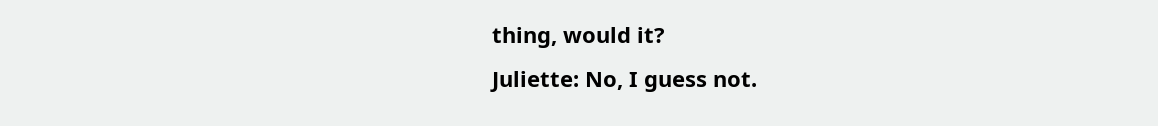thing, would it?
Juliette: No, I guess not.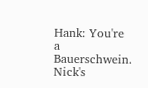Hank: You're a Bauerschwein. Nick's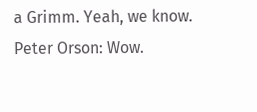a Grimm. Yeah, we know.
Peter Orson: Wow.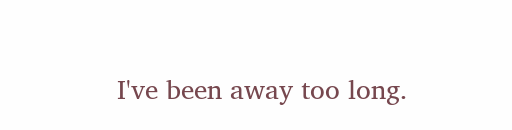I've been away too long.